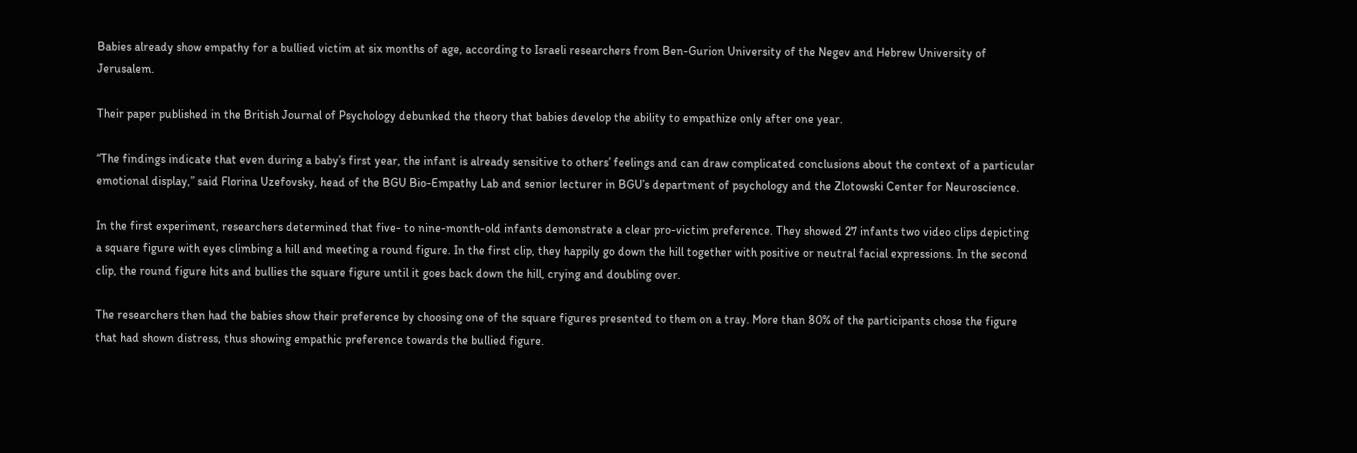Babies already show empathy for a bullied victim at six months of age, according to Israeli researchers from Ben-Gurion University of the Negev and Hebrew University of Jerusalem.

Their paper published in the British Journal of Psychology debunked the theory that babies develop the ability to empathize only after one year.

“The findings indicate that even during a baby’s first year, the infant is already sensitive to others’ feelings and can draw complicated conclusions about the context of a particular emotional display,” said Florina Uzefovsky, head of the BGU Bio-Empathy Lab and senior lecturer in BGU’s department of psychology and the Zlotowski Center for Neuroscience.

In the first experiment, researchers determined that five- to nine-month-old infants demonstrate a clear pro-victim preference. They showed 27 infants two video clips depicting a square figure with eyes climbing a hill and meeting a round figure. In the first clip, they happily go down the hill together with positive or neutral facial expressions. In the second clip, the round figure hits and bullies the square figure until it goes back down the hill, crying and doubling over.

The researchers then had the babies show their preference by choosing one of the square figures presented to them on a tray. More than 80% of the participants chose the figure that had shown distress, thus showing empathic preference towards the bullied figure.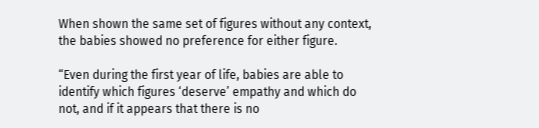When shown the same set of figures without any context, the babies showed no preference for either figure.

“Even during the first year of life, babies are able to identify which figures ‘deserve’ empathy and which do not, and if it appears that there is no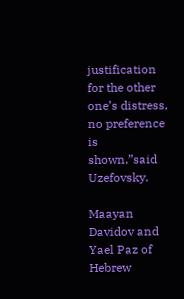justification for the other one’s distress, no preference is shown,”said Uzefovsky.

Maayan Davidov and Yael Paz of Hebrew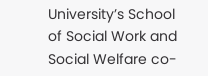University’s School of Social Work and Social Welfare co-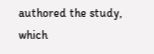authored the study, which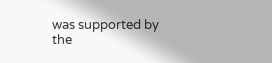was supported by the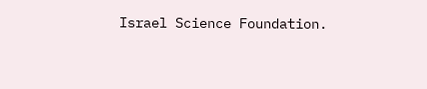Israel Science Foundation.